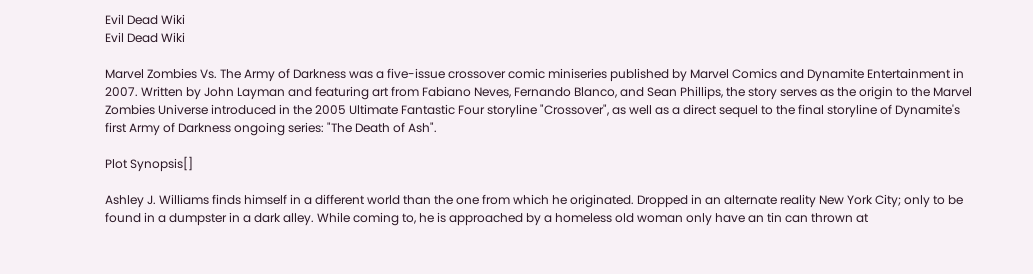Evil Dead Wiki
Evil Dead Wiki

Marvel Zombies Vs. The Army of Darkness was a five-issue crossover comic miniseries published by Marvel Comics and Dynamite Entertainment in 2007. Written by John Layman and featuring art from Fabiano Neves, Fernando Blanco, and Sean Phillips, the story serves as the origin to the Marvel Zombies Universe introduced in the 2005 Ultimate Fantastic Four storyline "Crossover", as well as a direct sequel to the final storyline of Dynamite's first Army of Darkness ongoing series: "The Death of Ash".

Plot Synopsis[]

Ashley J. Williams finds himself in a different world than the one from which he originated. Dropped in an alternate reality New York City; only to be found in a dumpster in a dark alley. While coming to, he is approached by a homeless old woman only have an tin can thrown at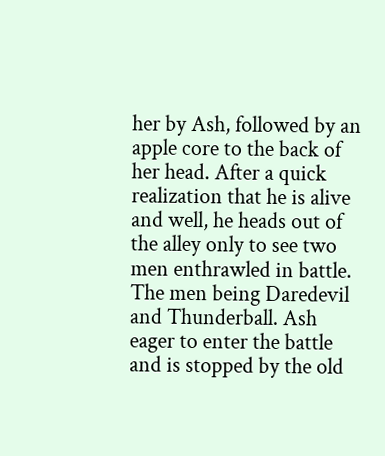her by Ash, followed by an apple core to the back of her head. After a quick realization that he is alive and well, he heads out of the alley only to see two men enthrawled in battle. The men being Daredevil and Thunderball. Ash eager to enter the battle and is stopped by the old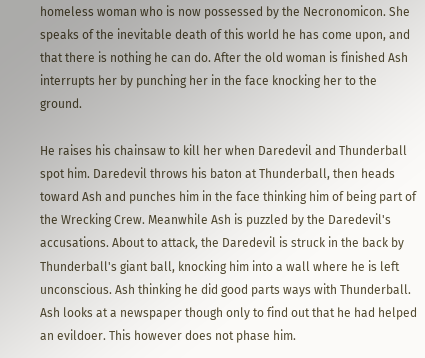homeless woman who is now possessed by the Necronomicon. She speaks of the inevitable death of this world he has come upon, and that there is nothing he can do. After the old woman is finished Ash interrupts her by punching her in the face knocking her to the ground.

He raises his chainsaw to kill her when Daredevil and Thunderball spot him. Daredevil throws his baton at Thunderball, then heads toward Ash and punches him in the face thinking him of being part of the Wrecking Crew. Meanwhile Ash is puzzled by the Daredevil's accusations. About to attack, the Daredevil is struck in the back by Thunderball's giant ball, knocking him into a wall where he is left unconscious. Ash thinking he did good parts ways with Thunderball. Ash looks at a newspaper though only to find out that he had helped an evildoer. This however does not phase him.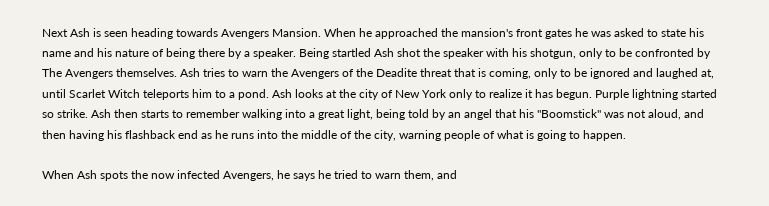Next Ash is seen heading towards Avengers Mansion. When he approached the mansion's front gates he was asked to state his name and his nature of being there by a speaker. Being startled Ash shot the speaker with his shotgun, only to be confronted by The Avengers themselves. Ash tries to warn the Avengers of the Deadite threat that is coming, only to be ignored and laughed at, until Scarlet Witch teleports him to a pond. Ash looks at the city of New York only to realize it has begun. Purple lightning started so strike. Ash then starts to remember walking into a great light, being told by an angel that his "Boomstick" was not aloud, and then having his flashback end as he runs into the middle of the city, warning people of what is going to happen.

When Ash spots the now infected Avengers, he says he tried to warn them, and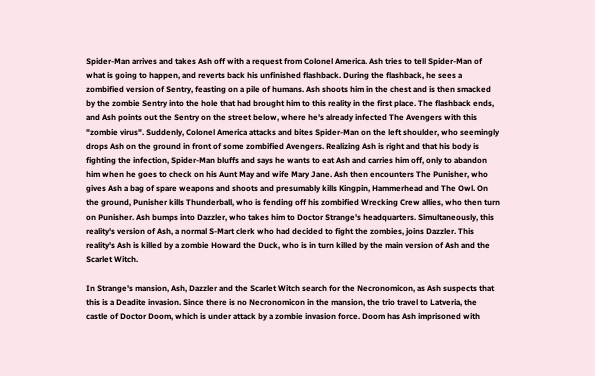Spider-Man arrives and takes Ash off with a request from Colonel America. Ash tries to tell Spider-Man of what is going to happen, and reverts back his unfinished flashback. During the flashback, he sees a zombified version of Sentry, feasting on a pile of humans. Ash shoots him in the chest and is then smacked by the zombie Sentry into the hole that had brought him to this reality in the first place. The flashback ends, and Ash points out the Sentry on the street below, where he's already infected The Avengers with this "zombie virus". Suddenly, Colonel America attacks and bites Spider-Man on the left shoulder, who seemingly drops Ash on the ground in front of some zombified Avengers. Realizing Ash is right and that his body is fighting the infection, Spider-Man bluffs and says he wants to eat Ash and carries him off, only to abandon him when he goes to check on his Aunt May and wife Mary Jane. Ash then encounters The Punisher, who gives Ash a bag of spare weapons and shoots and presumably kills Kingpin, Hammerhead and The Owl. On the ground, Punisher kills Thunderball, who is fending off his zombified Wrecking Crew allies, who then turn on Punisher. Ash bumps into Dazzler, who takes him to Doctor Strange's headquarters. Simultaneously, this reality's version of Ash, a normal S-Mart clerk who had decided to fight the zombies, joins Dazzler. This reality's Ash is killed by a zombie Howard the Duck, who is in turn killed by the main version of Ash and the Scarlet Witch.

In Strange's mansion, Ash, Dazzler and the Scarlet Witch search for the Necronomicon, as Ash suspects that this is a Deadite invasion. Since there is no Necronomicon in the mansion, the trio travel to Latveria, the castle of Doctor Doom, which is under attack by a zombie invasion force. Doom has Ash imprisoned with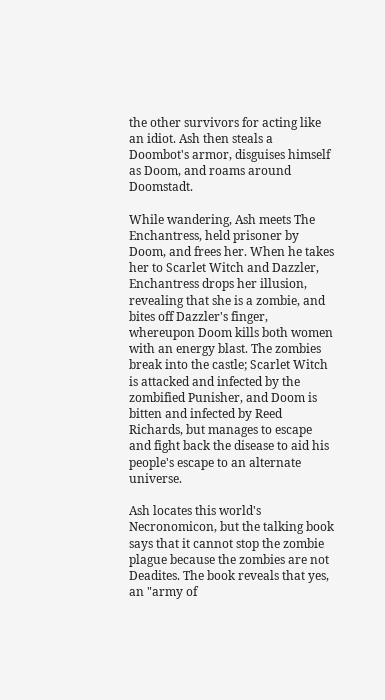the other survivors for acting like an idiot. Ash then steals a Doombot's armor, disguises himself as Doom, and roams around Doomstadt.

While wandering, Ash meets The Enchantress, held prisoner by Doom, and frees her. When he takes her to Scarlet Witch and Dazzler, Enchantress drops her illusion, revealing that she is a zombie, and bites off Dazzler's finger, whereupon Doom kills both women with an energy blast. The zombies break into the castle; Scarlet Witch is attacked and infected by the zombified Punisher, and Doom is bitten and infected by Reed Richards, but manages to escape and fight back the disease to aid his people's escape to an alternate universe.

Ash locates this world's Necronomicon, but the talking book says that it cannot stop the zombie plague because the zombies are not Deadites. The book reveals that yes, an "army of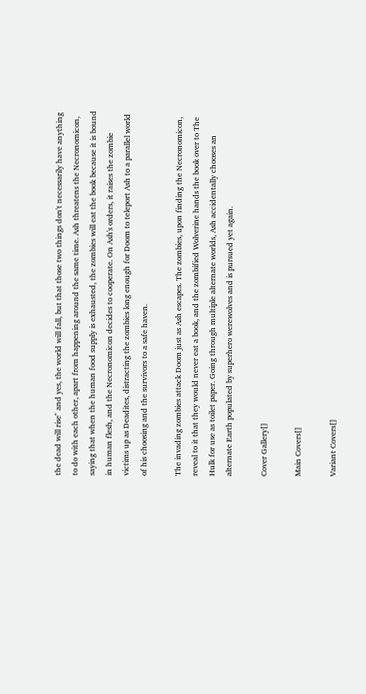the dead will rise" and yes, the world will fall, but that those two things don't necessarily have anything to do with each other, apart from happening around the same time. Ash threatens the Necronomicon, saying that when the human food supply is exhausted, the zombies will eat the book because it is bound in human flesh, and the Necronomicon decides to cooperate. On Ash's orders, it raises the zombie victims up as Deadites, distracting the zombies long enough for Doom to teleport Ash to a parallel world of his choosing and the survivors to a safe haven.

The invading zombies attack Doom just as Ash escapes. The zombies, upon finding the Necronomicon, reveal to it that they would never eat a book, and the zombified Wolverine hands the book over to The Hulk for use as toilet paper. Going through multiple alternate worlds, Ash accidentally chooses an alternate Earth populated by superhero werewolves and is pursued yet again.

Cover Gallery[]

Main Covers[]

Variant Covers[]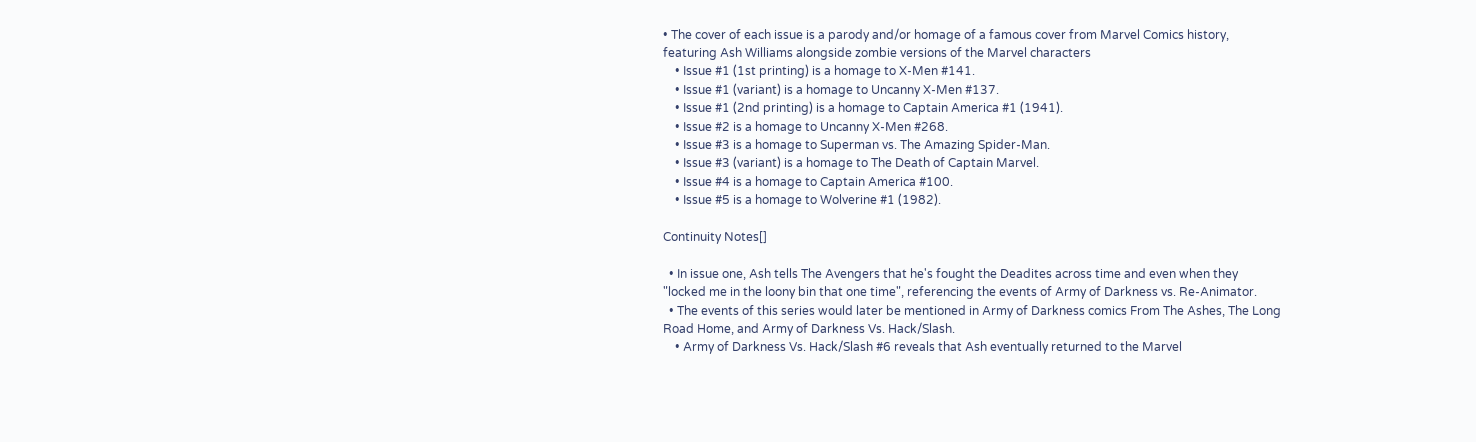• The cover of each issue is a parody and/or homage of a famous cover from Marvel Comics history, featuring Ash Williams alongside zombie versions of the Marvel characters
    • Issue #1 (1st printing) is a homage to X-Men #141.
    • Issue #1 (variant) is a homage to Uncanny X-Men #137.
    • Issue #1 (2nd printing) is a homage to Captain America #1 (1941).
    • Issue #2 is a homage to Uncanny X-Men #268.
    • Issue #3 is a homage to Superman vs. The Amazing Spider-Man.
    • Issue #3 (variant) is a homage to The Death of Captain Marvel.
    • Issue #4 is a homage to Captain America #100.
    • Issue #5 is a homage to Wolverine #1 (1982).

Continuity Notes[]

  • In issue one, Ash tells The Avengers that he's fought the Deadites across time and even when they "locked me in the loony bin that one time", referencing the events of Army of Darkness vs. Re-Animator.
  • The events of this series would later be mentioned in Army of Darkness comics From The Ashes, The Long Road Home, and Army of Darkness Vs. Hack/Slash.
    • Army of Darkness Vs. Hack/Slash #6 reveals that Ash eventually returned to the Marvel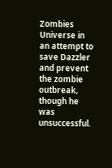Zombies Universe in an attempt to save Dazzler and prevent the zombie outbreak, though he was unsuccessful.